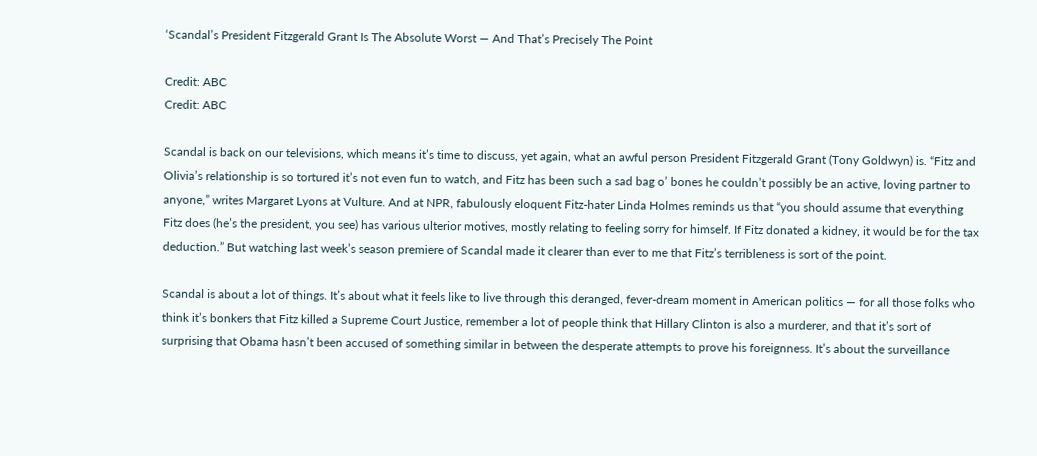‘Scandal’s President Fitzgerald Grant Is The Absolute Worst — And That’s Precisely The Point

Credit: ABC
Credit: ABC

Scandal is back on our televisions, which means it’s time to discuss, yet again, what an awful person President Fitzgerald Grant (Tony Goldwyn) is. “Fitz and Olivia’s relationship is so tortured it’s not even fun to watch, and Fitz has been such a sad bag o’ bones he couldn’t possibly be an active, loving partner to anyone,” writes Margaret Lyons at Vulture. And at NPR, fabulously eloquent Fitz-hater Linda Holmes reminds us that “you should assume that everything Fitz does (he’s the president, you see) has various ulterior motives, mostly relating to feeling sorry for himself. If Fitz donated a kidney, it would be for the tax deduction.” But watching last week’s season premiere of Scandal made it clearer than ever to me that Fitz’s terribleness is sort of the point.

Scandal is about a lot of things. It’s about what it feels like to live through this deranged, fever-dream moment in American politics — for all those folks who think it’s bonkers that Fitz killed a Supreme Court Justice, remember a lot of people think that Hillary Clinton is also a murderer, and that it’s sort of surprising that Obama hasn’t been accused of something similar in between the desperate attempts to prove his foreignness. It’s about the surveillance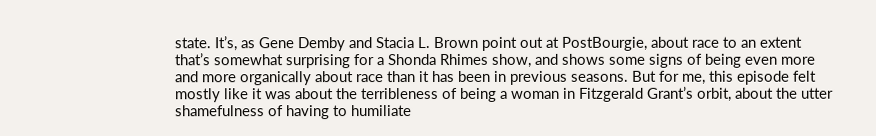state. It’s, as Gene Demby and Stacia L. Brown point out at PostBourgie, about race to an extent that’s somewhat surprising for a Shonda Rhimes show, and shows some signs of being even more and more organically about race than it has been in previous seasons. But for me, this episode felt mostly like it was about the terribleness of being a woman in Fitzgerald Grant’s orbit, about the utter shamefulness of having to humiliate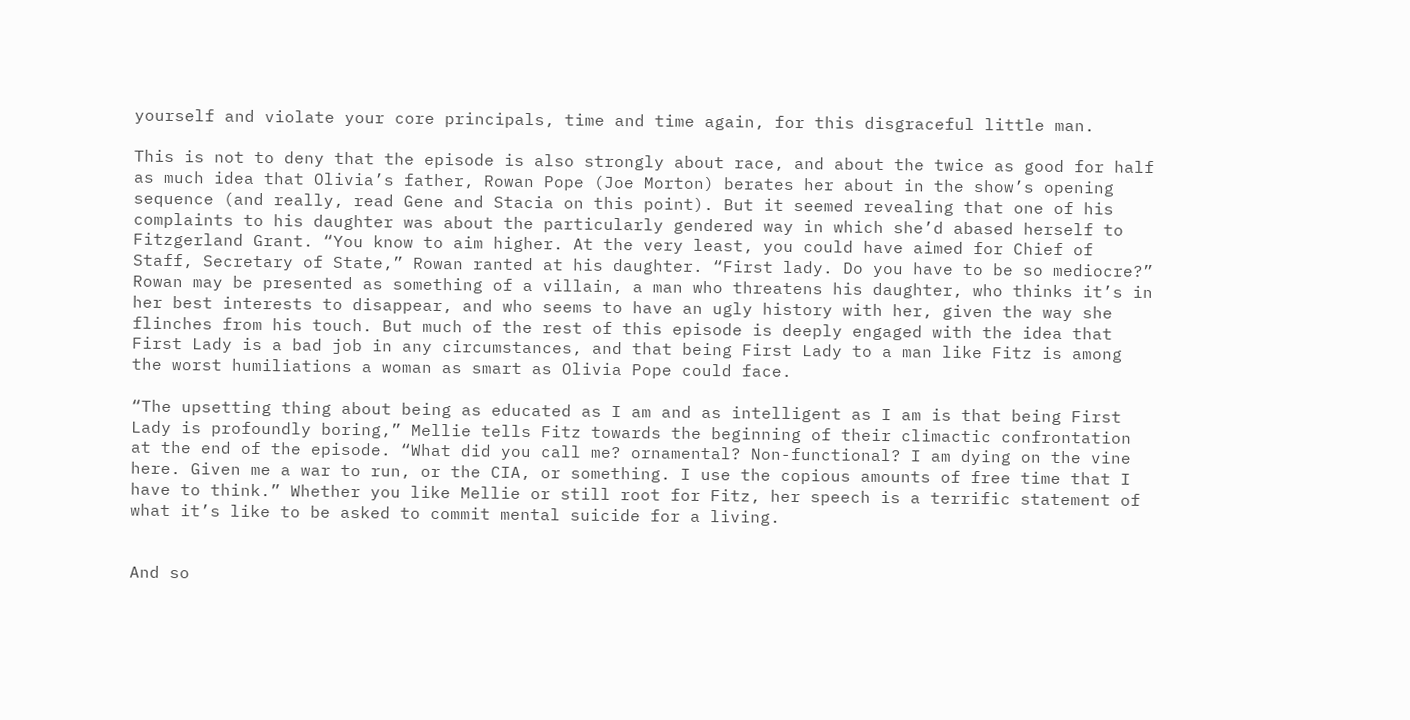yourself and violate your core principals, time and time again, for this disgraceful little man.

This is not to deny that the episode is also strongly about race, and about the twice as good for half as much idea that Olivia’s father, Rowan Pope (Joe Morton) berates her about in the show’s opening sequence (and really, read Gene and Stacia on this point). But it seemed revealing that one of his complaints to his daughter was about the particularly gendered way in which she’d abased herself to Fitzgerland Grant. “You know to aim higher. At the very least, you could have aimed for Chief of Staff, Secretary of State,” Rowan ranted at his daughter. “First lady. Do you have to be so mediocre?” Rowan may be presented as something of a villain, a man who threatens his daughter, who thinks it’s in her best interests to disappear, and who seems to have an ugly history with her, given the way she flinches from his touch. But much of the rest of this episode is deeply engaged with the idea that First Lady is a bad job in any circumstances, and that being First Lady to a man like Fitz is among the worst humiliations a woman as smart as Olivia Pope could face.

“The upsetting thing about being as educated as I am and as intelligent as I am is that being First Lady is profoundly boring,” Mellie tells Fitz towards the beginning of their climactic confrontation at the end of the episode. “What did you call me? ornamental? Non-functional? I am dying on the vine here. Given me a war to run, or the CIA, or something. I use the copious amounts of free time that I have to think.” Whether you like Mellie or still root for Fitz, her speech is a terrific statement of what it’s like to be asked to commit mental suicide for a living.


And so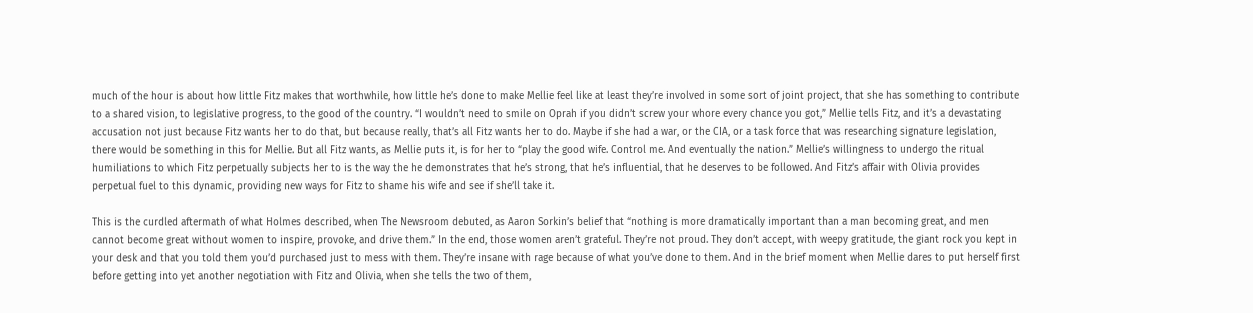much of the hour is about how little Fitz makes that worthwhile, how little he’s done to make Mellie feel like at least they’re involved in some sort of joint project, that she has something to contribute to a shared vision, to legislative progress, to the good of the country. “I wouldn’t need to smile on Oprah if you didn’t screw your whore every chance you got,” Mellie tells Fitz, and it’s a devastating accusation not just because Fitz wants her to do that, but because really, that’s all Fitz wants her to do. Maybe if she had a war, or the CIA, or a task force that was researching signature legislation, there would be something in this for Mellie. But all Fitz wants, as Mellie puts it, is for her to “play the good wife. Control me. And eventually the nation.” Mellie’s willingness to undergo the ritual humiliations to which Fitz perpetually subjects her to is the way the he demonstrates that he’s strong, that he’s influential, that he deserves to be followed. And Fitz’s affair with Olivia provides perpetual fuel to this dynamic, providing new ways for Fitz to shame his wife and see if she’ll take it.

This is the curdled aftermath of what Holmes described, when The Newsroom debuted, as Aaron Sorkin’s belief that “nothing is more dramatically important than a man becoming great, and men cannot become great without women to inspire, provoke, and drive them.” In the end, those women aren’t grateful. They’re not proud. They don’t accept, with weepy gratitude, the giant rock you kept in your desk and that you told them you’d purchased just to mess with them. They’re insane with rage because of what you’ve done to them. And in the brief moment when Mellie dares to put herself first before getting into yet another negotiation with Fitz and Olivia, when she tells the two of them,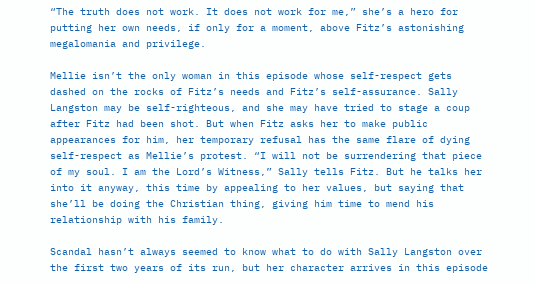“The truth does not work. It does not work for me,” she’s a hero for putting her own needs, if only for a moment, above Fitz’s astonishing megalomania and privilege.

Mellie isn’t the only woman in this episode whose self-respect gets dashed on the rocks of Fitz’s needs and Fitz’s self-assurance. Sally Langston may be self-righteous, and she may have tried to stage a coup after Fitz had been shot. But when Fitz asks her to make public appearances for him, her temporary refusal has the same flare of dying self-respect as Mellie’s protest. “I will not be surrendering that piece of my soul. I am the Lord’s Witness,” Sally tells Fitz. But he talks her into it anyway, this time by appealing to her values, but saying that she’ll be doing the Christian thing, giving him time to mend his relationship with his family.

Scandal hasn’t always seemed to know what to do with Sally Langston over the first two years of its run, but her character arrives in this episode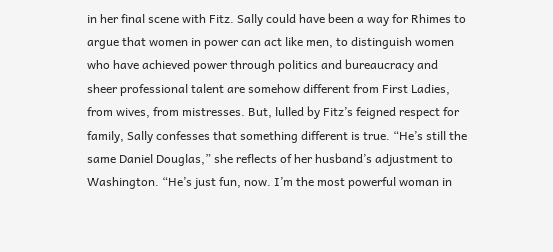in her final scene with Fitz. Sally could have been a way for Rhimes to argue that women in power can act like men, to distinguish women who have achieved power through politics and bureaucracy and sheer professional talent are somehow different from First Ladies, from wives, from mistresses. But, lulled by Fitz’s feigned respect for family, Sally confesses that something different is true. “He’s still the same Daniel Douglas,” she reflects of her husband’s adjustment to Washington. “He’s just fun, now. I’m the most powerful woman in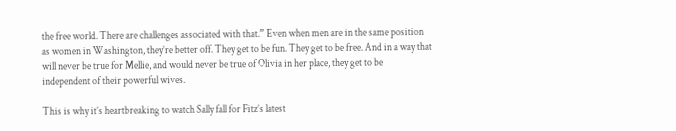the free world. There are challenges associated with that.” Even when men are in the same position as women in Washington, they’re better off. They get to be fun. They get to be free. And in a way that will never be true for Mellie, and would never be true of Olivia in her place, they get to be independent of their powerful wives.

This is why it’s heartbreaking to watch Sally fall for Fitz’s latest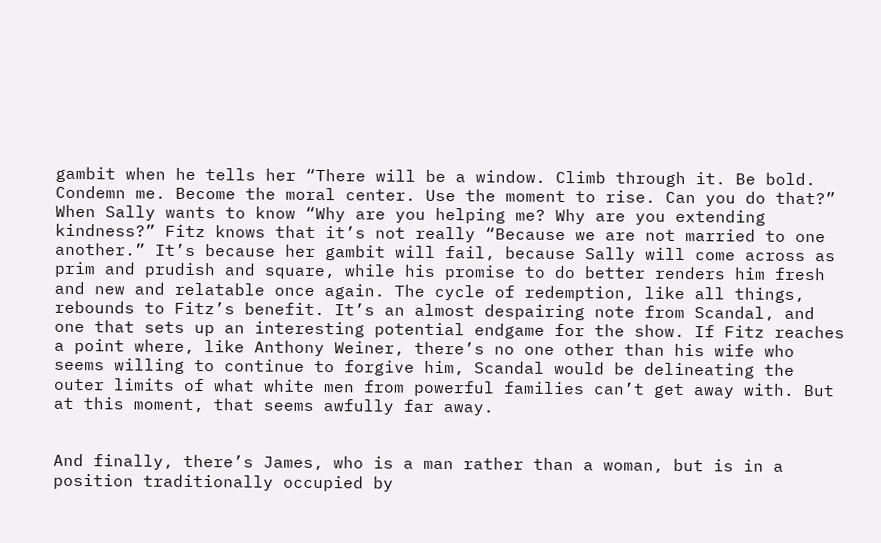gambit when he tells her “There will be a window. Climb through it. Be bold. Condemn me. Become the moral center. Use the moment to rise. Can you do that?” When Sally wants to know “Why are you helping me? Why are you extending kindness?” Fitz knows that it’s not really “Because we are not married to one another.” It’s because her gambit will fail, because Sally will come across as prim and prudish and square, while his promise to do better renders him fresh and new and relatable once again. The cycle of redemption, like all things, rebounds to Fitz’s benefit. It’s an almost despairing note from Scandal, and one that sets up an interesting potential endgame for the show. If Fitz reaches a point where, like Anthony Weiner, there’s no one other than his wife who seems willing to continue to forgive him, Scandal would be delineating the outer limits of what white men from powerful families can’t get away with. But at this moment, that seems awfully far away.


And finally, there’s James, who is a man rather than a woman, but is in a position traditionally occupied by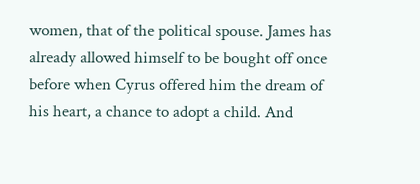women, that of the political spouse. James has already allowed himself to be bought off once before when Cyrus offered him the dream of his heart, a chance to adopt a child. And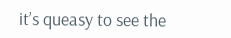it’s queasy to see the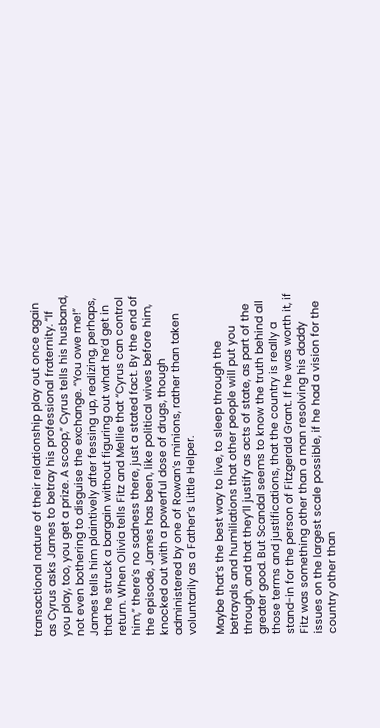transactional nature of their relationship play out once again as Cyrus asks James to betray his professional fraternity. “If you play, too, you get a prize. A scoop,” Cyrus tells his husband, not even bothering to disguise the exchange. “You owe me!” James tells him plaintively after fessing up, realizing, perhaps, that he struck a bargain without figuring out what he’d get in return. When Olivia tells Fitz and Mellie that “Cyrus can control him,” there’s no sadness there, just a stated fact. By the end of the episode, James has been, like political wives before him, knocked out with a powerful dose of drugs, though administered by one of Rowan’s minions, rather than taken voluntarily as a Father’s Little Helper.

Maybe that’s the best way to live, to sleep through the betrayals and humiliations that other people will put you through, and that they’ll justify as acts of state, as part of the greater good. But Scandal seems to know the truth behind all those terms and justifications, that the country is really a stand-in for the person of Fitzgerald Grant. If he was worth it, if Fitz was something other than a man resolving his daddy issues on the largest scale possible, if he had a vision for the country other than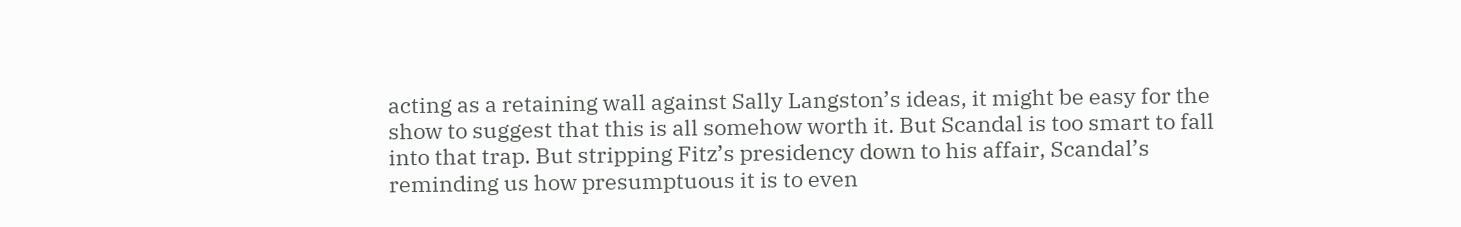acting as a retaining wall against Sally Langston’s ideas, it might be easy for the show to suggest that this is all somehow worth it. But Scandal is too smart to fall into that trap. But stripping Fitz’s presidency down to his affair, Scandal’s reminding us how presumptuous it is to even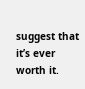suggest that it’s ever worth it.